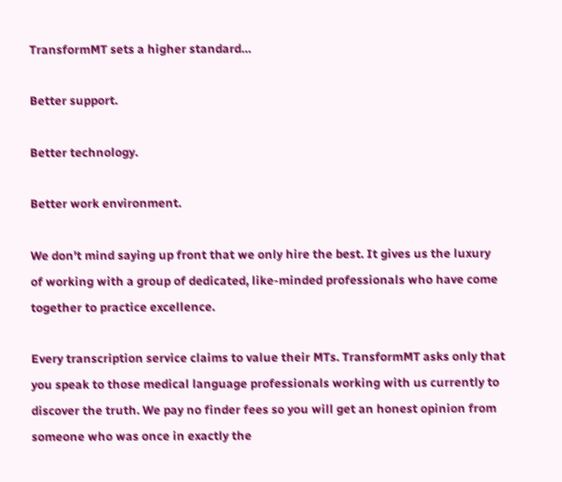TransformMT sets a higher standard…

Better support.

Better technology.

Better work environment.

We don't mind saying up front that we only hire the best. It gives us the luxury of working with a group of dedicated, like-minded professionals who have come together to practice excellence.

Every transcription service claims to value their MTs. TransformMT asks only that you speak to those medical language professionals working with us currently to discover the truth. We pay no finder fees so you will get an honest opinion from someone who was once in exactly the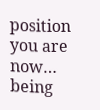position you are now… being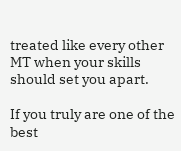treated like every other MT when your skills should set you apart.

If you truly are one of the best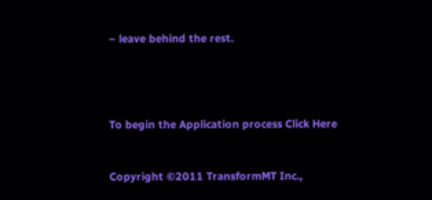– leave behind the rest.




To begin the Application process Click Here


Copyright ©2011 TransformMT Inc.,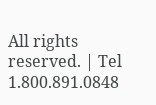All rights reserved. | Tel 1.800.891.0848